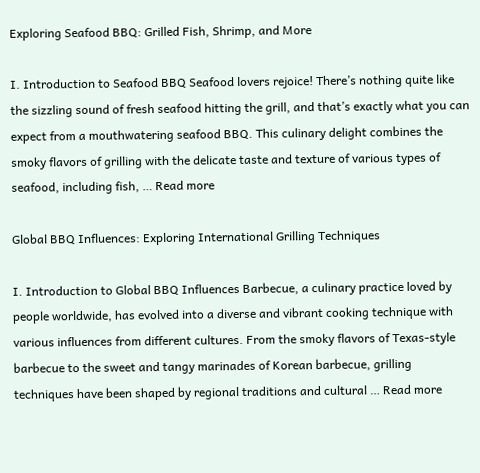Exploring Seafood BBQ: Grilled Fish, Shrimp, and More

I. Introduction to Seafood BBQ Seafood lovers rejoice! There’s nothing quite like the sizzling sound of fresh seafood hitting the grill, and that’s exactly what you can expect from a mouthwatering seafood BBQ. This culinary delight combines the smoky flavors of grilling with the delicate taste and texture of various types of seafood, including fish, … Read more

Global BBQ Influences: Exploring International Grilling Techniques

I. Introduction to Global BBQ Influences Barbecue, a culinary practice loved by people worldwide, has evolved into a diverse and vibrant cooking technique with various influences from different cultures. From the smoky flavors of Texas-style barbecue to the sweet and tangy marinades of Korean barbecue, grilling techniques have been shaped by regional traditions and cultural … Read more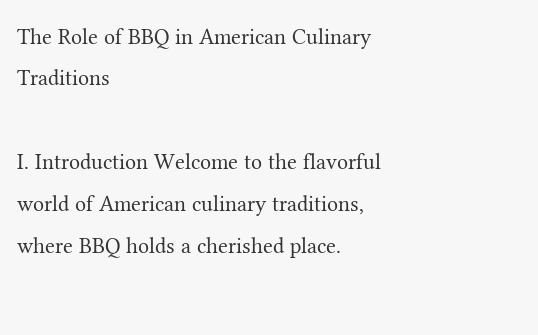The Role of BBQ in American Culinary Traditions

I. Introduction Welcome to the flavorful world of American culinary traditions, where BBQ holds a cherished place.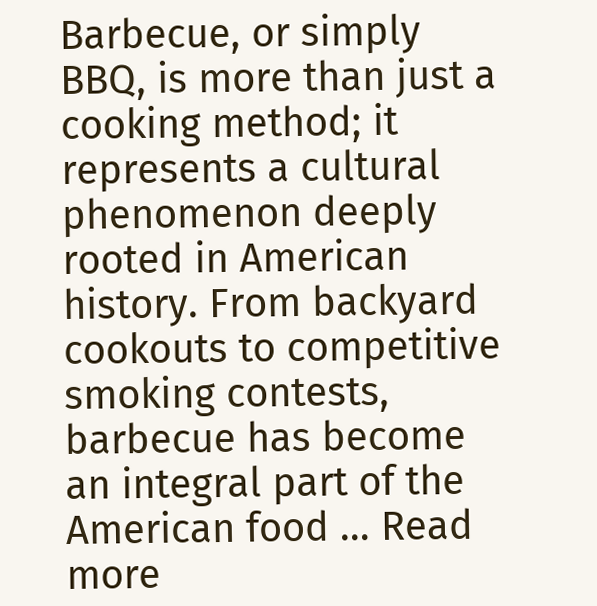Barbecue, or simply BBQ, is more than just a cooking method; it represents a cultural phenomenon deeply rooted in American history. From backyard cookouts to competitive smoking contests, barbecue has become an integral part of the American food … Read more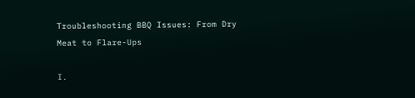Troubleshooting BBQ Issues: From Dry Meat to Flare-Ups

I.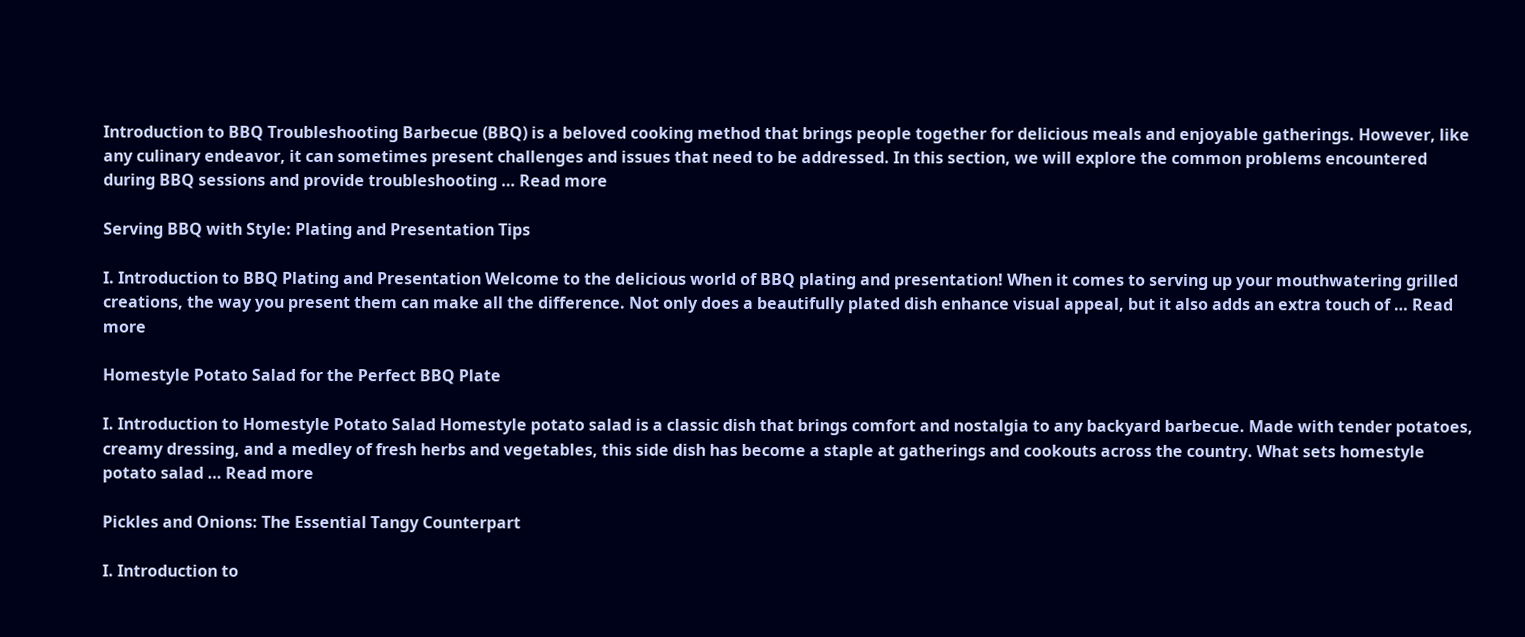Introduction to BBQ Troubleshooting Barbecue (BBQ) is a beloved cooking method that brings people together for delicious meals and enjoyable gatherings. However, like any culinary endeavor, it can sometimes present challenges and issues that need to be addressed. In this section, we will explore the common problems encountered during BBQ sessions and provide troubleshooting … Read more

Serving BBQ with Style: Plating and Presentation Tips

I. Introduction to BBQ Plating and Presentation Welcome to the delicious world of BBQ plating and presentation! When it comes to serving up your mouthwatering grilled creations, the way you present them can make all the difference. Not only does a beautifully plated dish enhance visual appeal, but it also adds an extra touch of … Read more

Homestyle Potato Salad for the Perfect BBQ Plate

I. Introduction to Homestyle Potato Salad Homestyle potato salad is a classic dish that brings comfort and nostalgia to any backyard barbecue. Made with tender potatoes, creamy dressing, and a medley of fresh herbs and vegetables, this side dish has become a staple at gatherings and cookouts across the country. What sets homestyle potato salad … Read more

Pickles and Onions: The Essential Tangy Counterpart

I. Introduction to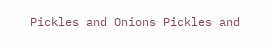Pickles and Onions Pickles and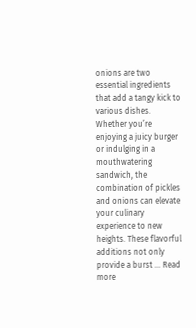onions are two essential ingredients that add a tangy kick to various dishes. Whether you’re enjoying a juicy burger or indulging in a mouthwatering sandwich, the combination of pickles and onions can elevate your culinary experience to new heights. These flavorful additions not only provide a burst … Read more